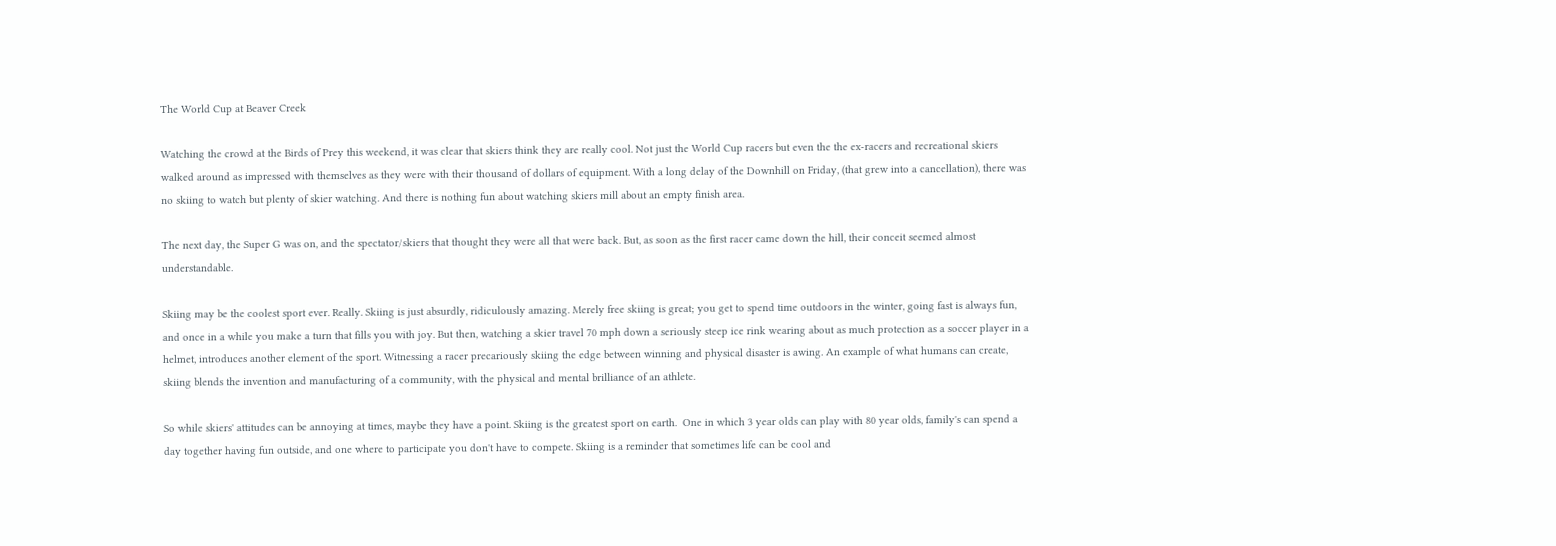The World Cup at Beaver Creek

Watching the crowd at the Birds of Prey this weekend, it was clear that skiers think they are really cool. Not just the World Cup racers but even the the ex-racers and recreational skiers walked around as impressed with themselves as they were with their thousand of dollars of equipment. With a long delay of the Downhill on Friday, (that grew into a cancellation), there was no skiing to watch but plenty of skier watching. And there is nothing fun about watching skiers mill about an empty finish area.

The next day, the Super G was on, and the spectator/skiers that thought they were all that were back. But, as soon as the first racer came down the hill, their conceit seemed almost understandable.

Skiing may be the coolest sport ever. Really. Skiing is just absurdly, ridiculously amazing. Merely free skiing is great; you get to spend time outdoors in the winter, going fast is always fun, and once in a while you make a turn that fills you with joy. But then, watching a skier travel 70 mph down a seriously steep ice rink wearing about as much protection as a soccer player in a helmet, introduces another element of the sport. Witnessing a racer precariously skiing the edge between winning and physical disaster is awing. An example of what humans can create, skiing blends the invention and manufacturing of a community, with the physical and mental brilliance of an athlete.

So while skiers' attitudes can be annoying at times, maybe they have a point. Skiing is the greatest sport on earth.  One in which 3 year olds can play with 80 year olds, family's can spend a day together having fun outside, and one where to participate you don't have to compete. Skiing is a reminder that sometimes life can be cool and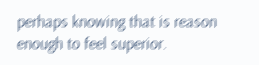perhaps knowing that is reason enough to feel superior.